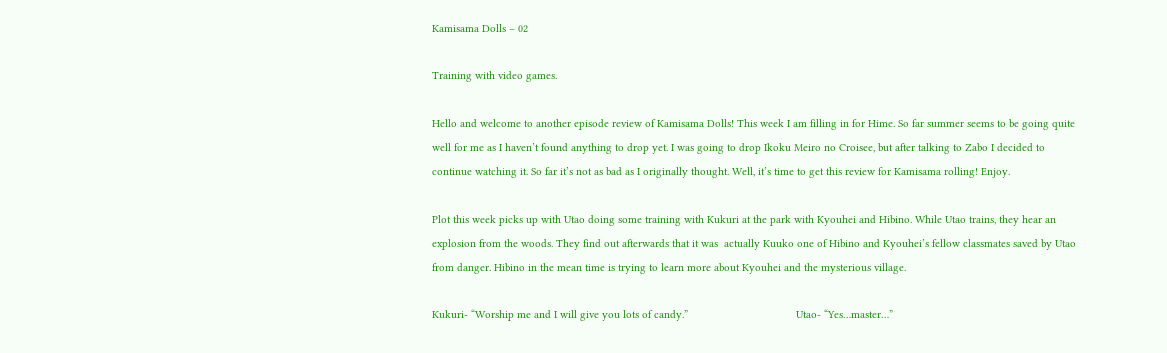Kamisama Dolls – 02

Training with video games.

Hello and welcome to another episode review of Kamisama Dolls! This week I am filling in for Hime. So far summer seems to be going quite well for me as I haven’t found anything to drop yet. I was going to drop Ikoku Meiro no Croisee, but after talking to Zabo I decided to continue watching it. So far it’s not as bad as I originally thought. Well, it’s time to get this review for Kamisama rolling! Enjoy.

Plot this week picks up with Utao doing some training with Kukuri at the park with Kyouhei and Hibino. While Utao trains, they hear an explosion from the woods. They find out afterwards that it was  actually Kuuko one of Hibino and Kyouhei’s fellow classmates saved by Utao from danger. Hibino in the mean time is trying to learn more about Kyouhei and the mysterious village.

Kukuri- “Worship me and I will give you lots of candy.”                                    Utao- “Yes…master…”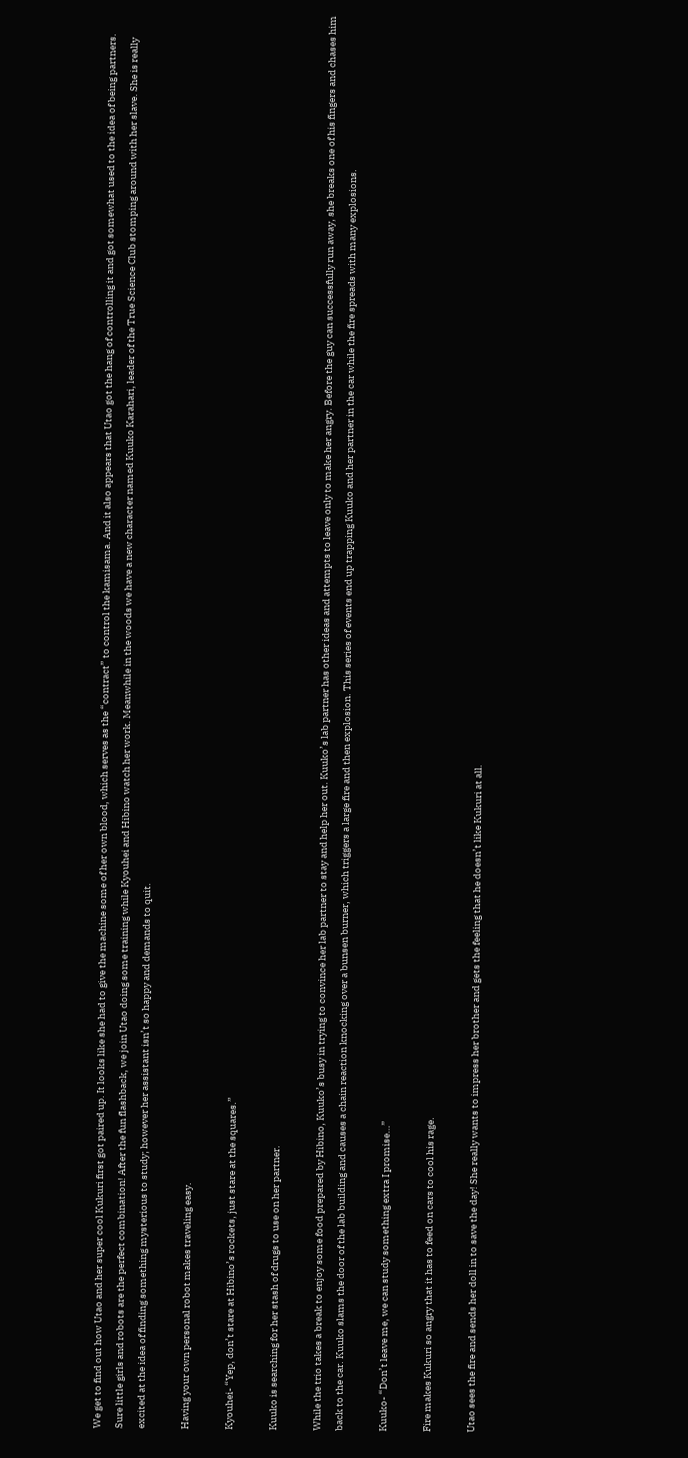We get to find out how Utao and her super cool Kukuri first got paired up. It looks like she had to give the machine some of her own blood, which serves as the “contract” to control the kamisama. And it also appears that Utao got the hang of controlling it and got somewhat used to the idea of being partners. Sure little girls and robots are the perfect combination! After the fun flashback, we join Utao doing some training while Kyouhei and Hibino watch her work. Meanwhile in the woods we have a new character named Kuuko Karahari, leader of the True Science Club stomping around with her slave. She is really excited at the idea of finding something mysterious to study; however her assistant isn’t so happy and demands to quit.

Having your own personal robot makes traveling easy.

Kyouhei- “Yep, don’t stare at Hibino’s rockets, just stare at the squares.”

Kuuko is searching for her stash of drugs to use on her partner.

While the trio takes a break to enjoy some food prepared by Hibino, Kuuko’s busy in trying to convince her lab partner to stay and help her out. Kuuko’s lab partner has other ideas and attempts to leave only to make her angry. Before the guy can successfully run away, she breaks one of his fingers and chases him back to the car. Kuuko slams the door of the lab building and causes a chain reaction knocking over a bunsen burner, which triggers a large fire and then explosion. This series of events end up trapping Kuuko and her partner in the car while the fire spreads with many explosions.

Kuuko- “Don’t leave me, we can study something extra I promise…”

Fire makes Kukuri so angry that it has to feed on cars to cool his rage.

Utao sees the fire and sends her doll in to save the day! She really wants to impress her brother and gets the feeling that he doesn’t like Kukuri at all.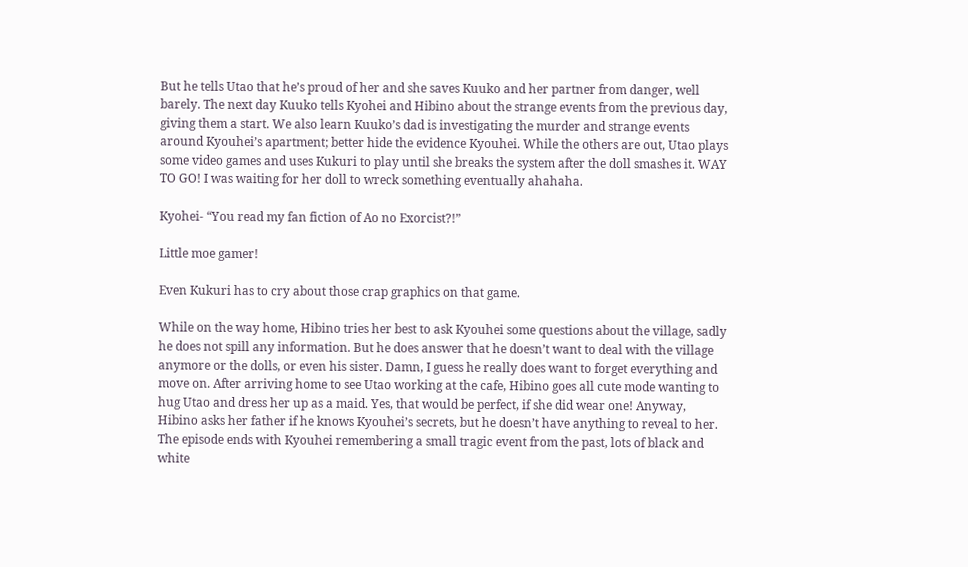But he tells Utao that he’s proud of her and she saves Kuuko and her partner from danger, well barely. The next day Kuuko tells Kyohei and Hibino about the strange events from the previous day, giving them a start. We also learn Kuuko’s dad is investigating the murder and strange events around Kyouhei’s apartment; better hide the evidence Kyouhei. While the others are out, Utao plays some video games and uses Kukuri to play until she breaks the system after the doll smashes it. WAY TO GO! I was waiting for her doll to wreck something eventually ahahaha.

Kyohei- “You read my fan fiction of Ao no Exorcist?!”

Little moe gamer!

Even Kukuri has to cry about those crap graphics on that game.

While on the way home, Hibino tries her best to ask Kyouhei some questions about the village, sadly he does not spill any information. But he does answer that he doesn’t want to deal with the village anymore or the dolls, or even his sister. Damn, I guess he really does want to forget everything and move on. After arriving home to see Utao working at the cafe, Hibino goes all cute mode wanting to hug Utao and dress her up as a maid. Yes, that would be perfect, if she did wear one! Anyway, Hibino asks her father if he knows Kyouhei’s secrets, but he doesn’t have anything to reveal to her. The episode ends with Kyouhei remembering a small tragic event from the past, lots of black and white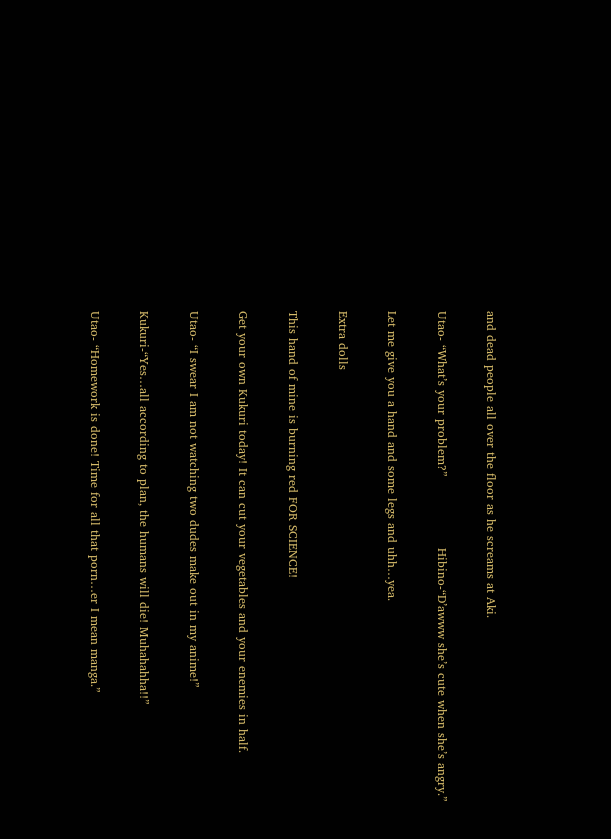and dead people all over the floor as he screams at Aki.

Utao- “What’s your problem?”                  Hibino-“D’awww she’s cute when she’s angry.”

Let me give you a hand and some legs and uhh…yea.

Extra dolls

This hand of mine is burning red FOR SCIENCE!

Get your own Kukuri today! It can cut your vegetables and your enemies in half.

Utao- “I swear I am not watching two dudes make out in my anime!”

Kukuri-“Yes…all according to plan, the humans will die! Muhahahha!!”

Utao- “Homework is done! Time for all that porn…er I mean manga.”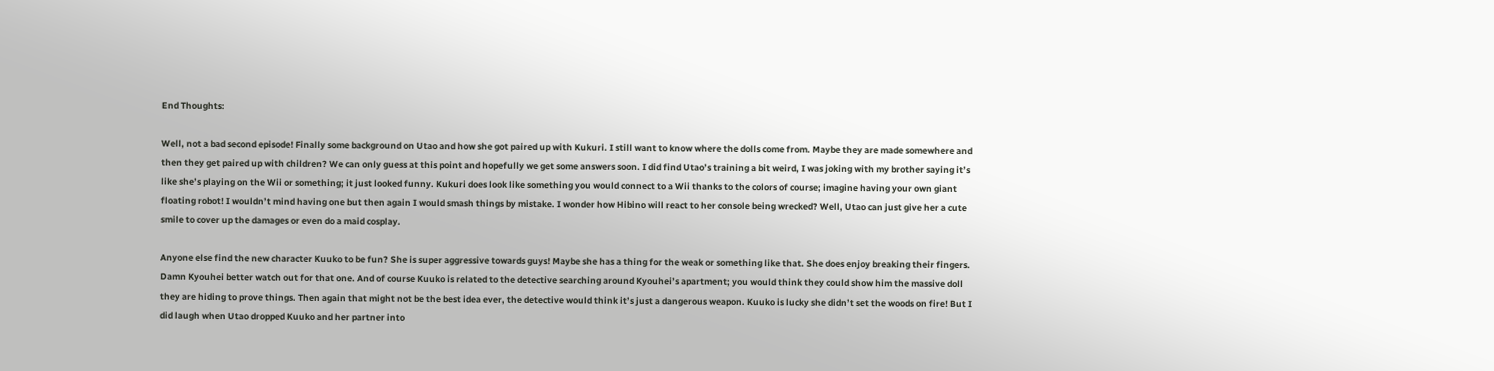End Thoughts:

Well, not a bad second episode! Finally some background on Utao and how she got paired up with Kukuri. I still want to know where the dolls come from. Maybe they are made somewhere and then they get paired up with children? We can only guess at this point and hopefully we get some answers soon. I did find Utao’s training a bit weird, I was joking with my brother saying it’s like she’s playing on the Wii or something; it just looked funny. Kukuri does look like something you would connect to a Wii thanks to the colors of course; imagine having your own giant floating robot! I wouldn’t mind having one but then again I would smash things by mistake. I wonder how Hibino will react to her console being wrecked? Well, Utao can just give her a cute smile to cover up the damages or even do a maid cosplay.

Anyone else find the new character Kuuko to be fun? She is super aggressive towards guys! Maybe she has a thing for the weak or something like that. She does enjoy breaking their fingers. Damn Kyouhei better watch out for that one. And of course Kuuko is related to the detective searching around Kyouhei’s apartment; you would think they could show him the massive doll they are hiding to prove things. Then again that might not be the best idea ever, the detective would think it’s just a dangerous weapon. Kuuko is lucky she didn’t set the woods on fire! But I did laugh when Utao dropped Kuuko and her partner into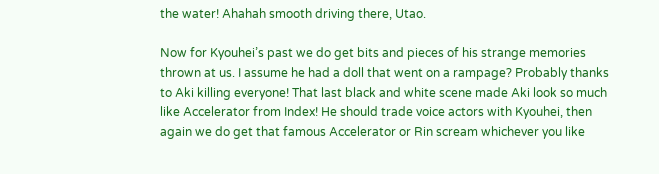the water! Ahahah smooth driving there, Utao.

Now for Kyouhei’s past we do get bits and pieces of his strange memories thrown at us. I assume he had a doll that went on a rampage? Probably thanks to Aki killing everyone! That last black and white scene made Aki look so much like Accelerator from Index! He should trade voice actors with Kyouhei, then again we do get that famous Accelerator or Rin scream whichever you like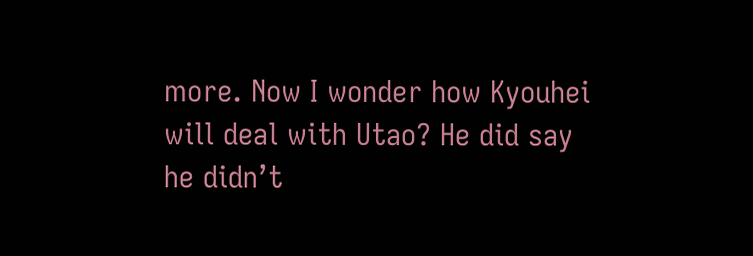more. Now I wonder how Kyouhei will deal with Utao? He did say he didn’t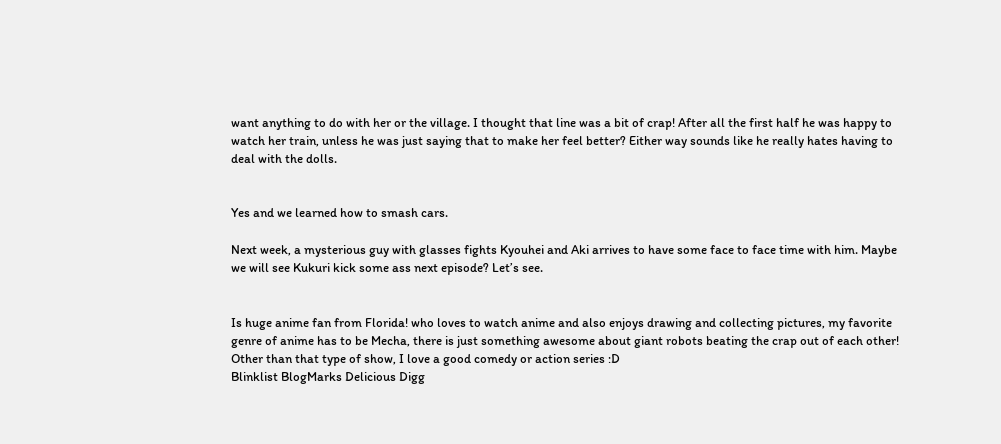want anything to do with her or the village. I thought that line was a bit of crap! After all the first half he was happy to watch her train, unless he was just saying that to make her feel better? Either way sounds like he really hates having to deal with the dolls.


Yes and we learned how to smash cars.

Next week, a mysterious guy with glasses fights Kyouhei and Aki arrives to have some face to face time with him. Maybe we will see Kukuri kick some ass next episode? Let’s see.


Is huge anime fan from Florida! who loves to watch anime and also enjoys drawing and collecting pictures, my favorite genre of anime has to be Mecha, there is just something awesome about giant robots beating the crap out of each other! Other than that type of show, I love a good comedy or action series :D
Blinklist BlogMarks Delicious Digg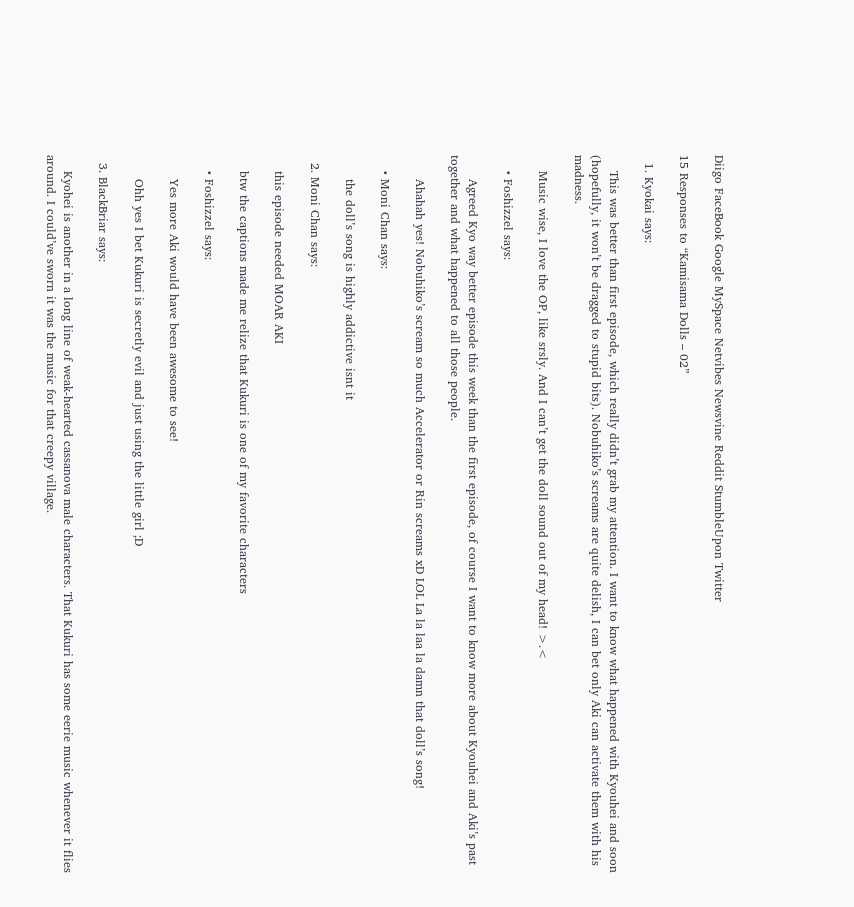Diigo FaceBook Google MySpace Netvibes Newsvine Reddit StumbleUpon Twitter

15 Responses to “Kamisama Dolls – 02”

  1. Kyokai says:

    This was better than first episode, which really didn’t grab my attention. I want to know what happened with Kyouhei and soon (hopefully, it won’t be dragged to stupid bits). Nobuhiko’s screams are quite delish, I can bet only Aki can activate them with his madness.

    Music wise, I love the OP, like srsly. And I can’t get the doll sound out of my head! >.<

    • Foshizzel says:

      Agreed Kyo way better episode this week than the first episode, of course I want to know more about Kyouhei and Aki’s past together and what happened to all those people.

      Ahahah yes! Nobuhiko’s scream so much Accelerator or Rin screams xD LOL La la laa la damn that doll’s song!

    • Moni Chan says:

      the doll’s song is highly addictive isnt it

  2. Moni Chan says:

    this episode needed MOAR AKI

    btw the captions made me relize that Kukuri is one of my favorite characters

    • Foshizzel says:

      Yes more Aki would have been awesome to see!

      Ohh yes I bet Kukuri is secretly evil and just using the little girl ;D

  3. BlackBriar says:

    Kyohei is another in a long line of weak-hearted cassanova male characters. That Kukuri has some eerie music whenever it flies around. I could’ve sworn it was the music for that creepy village.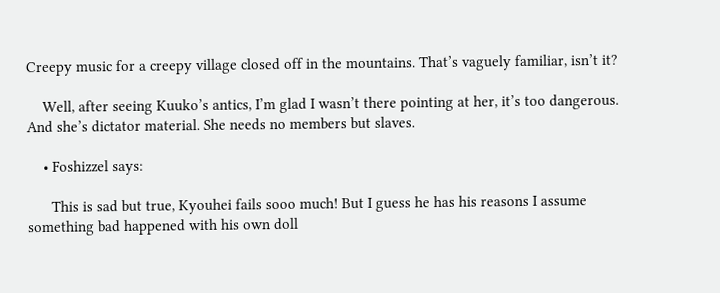Creepy music for a creepy village closed off in the mountains. That’s vaguely familiar, isn’t it?

    Well, after seeing Kuuko’s antics, I’m glad I wasn’t there pointing at her, it’s too dangerous. And she’s dictator material. She needs no members but slaves.

    • Foshizzel says:

      This is sad but true, Kyouhei fails sooo much! But I guess he has his reasons I assume something bad happened with his own doll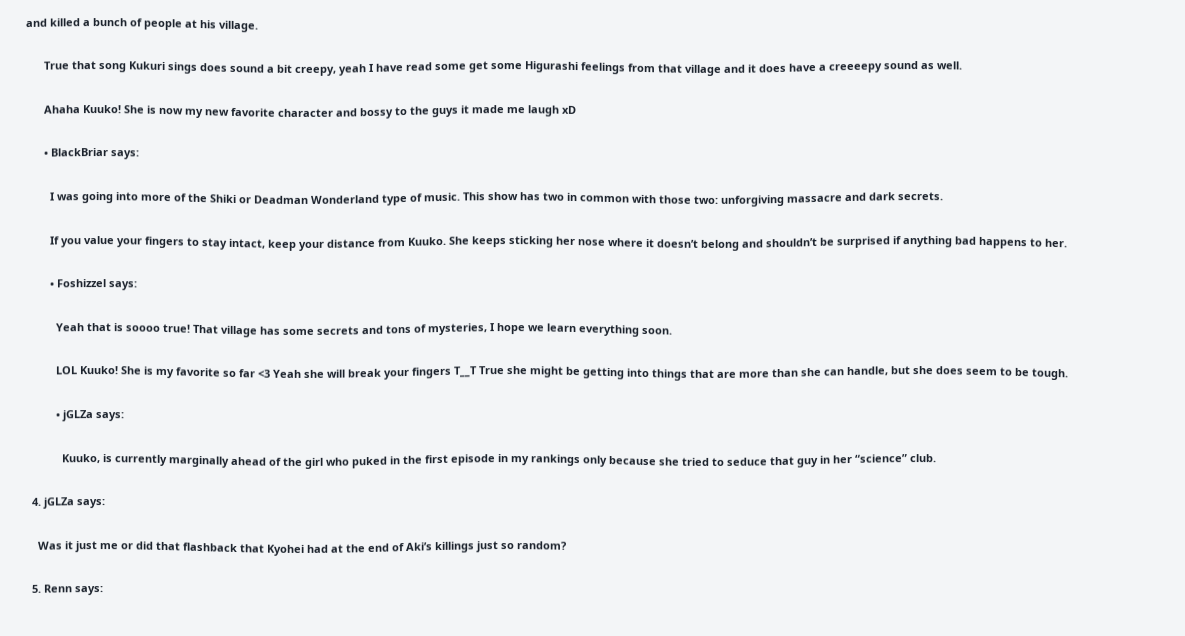and killed a bunch of people at his village.

      True that song Kukuri sings does sound a bit creepy, yeah I have read some get some Higurashi feelings from that village and it does have a creeeepy sound as well.

      Ahaha Kuuko! She is now my new favorite character and bossy to the guys it made me laugh xD

      • BlackBriar says:

        I was going into more of the Shiki or Deadman Wonderland type of music. This show has two in common with those two: unforgiving massacre and dark secrets.

        If you value your fingers to stay intact, keep your distance from Kuuko. She keeps sticking her nose where it doesn’t belong and shouldn’t be surprised if anything bad happens to her.

        • Foshizzel says:

          Yeah that is soooo true! That village has some secrets and tons of mysteries, I hope we learn everything soon.

          LOL Kuuko! She is my favorite so far <3 Yeah she will break your fingers T__T True she might be getting into things that are more than she can handle, but she does seem to be tough.

          • jGLZa says:

            Kuuko, is currently marginally ahead of the girl who puked in the first episode in my rankings only because she tried to seduce that guy in her “science” club.

  4. jGLZa says:

    Was it just me or did that flashback that Kyohei had at the end of Aki’s killings just so random?

  5. Renn says: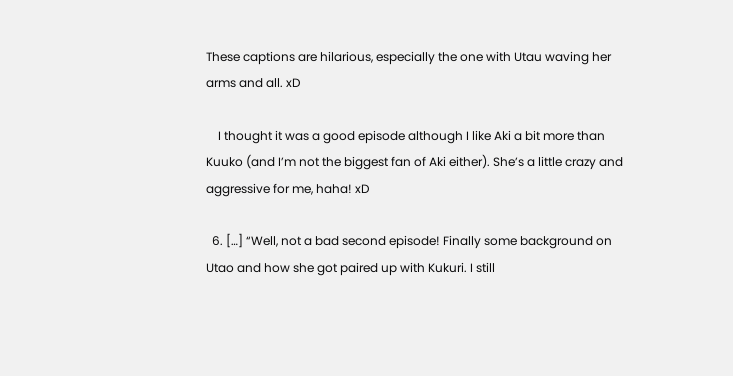These captions are hilarious, especially the one with Utau waving her arms and all. xD

    I thought it was a good episode although I like Aki a bit more than Kuuko (and I’m not the biggest fan of Aki either). She’s a little crazy and aggressive for me, haha! xD

  6. […] “Well, not a bad second episode! Finally some background on Utao and how she got paired up with Kukuri. I still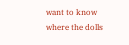want to know where the dolls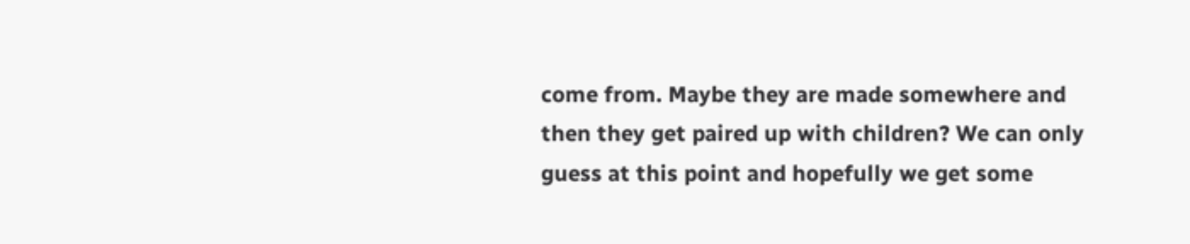come from. Maybe they are made somewhere and then they get paired up with children? We can only guess at this point and hopefully we get some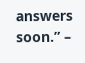answers soon.” –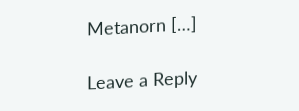Metanorn […]

Leave a Reply